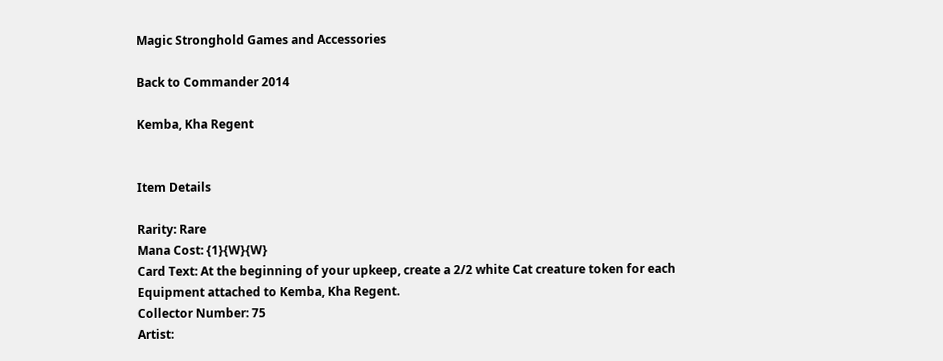Magic Stronghold Games and Accessories

Back to Commander 2014

Kemba, Kha Regent


Item Details

Rarity: Rare
Mana Cost: {1}{W}{W}
Card Text: At the beginning of your upkeep, create a 2/2 white Cat creature token for each Equipment attached to Kemba, Kha Regent.
Collector Number: 75
Artist: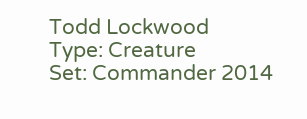Todd Lockwood
Type: Creature
Set: Commander 2014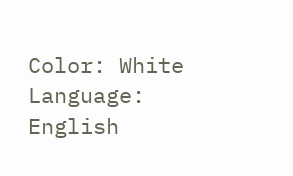Color: White
Language: English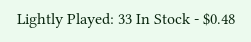Lightly Played: 33 In Stock - $0.48